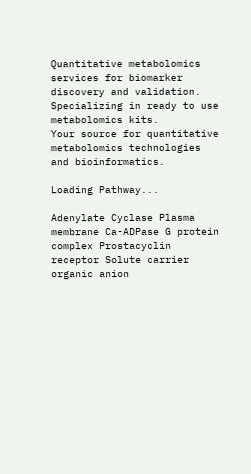Quantitative metabolomics services for biomarker discovery and validation.
Specializing in ready to use metabolomics kits.
Your source for quantitative metabolomics technologies and bioinformatics.

Loading Pathway...

Adenylate Cyclase Plasma membrane Ca-ADPase G protein complex Prostacyclin receptor Solute carrier organic anion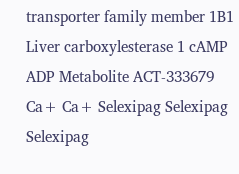transporter family member 1B1 Liver carboxylesterase 1 cAMP ADP Metabolite ACT-333679 Ca+ Ca+ Selexipag Selexipag Selexipag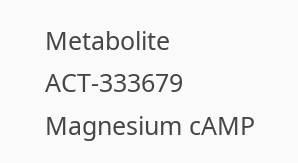Metabolite ACT-333679 Magnesium cAMP